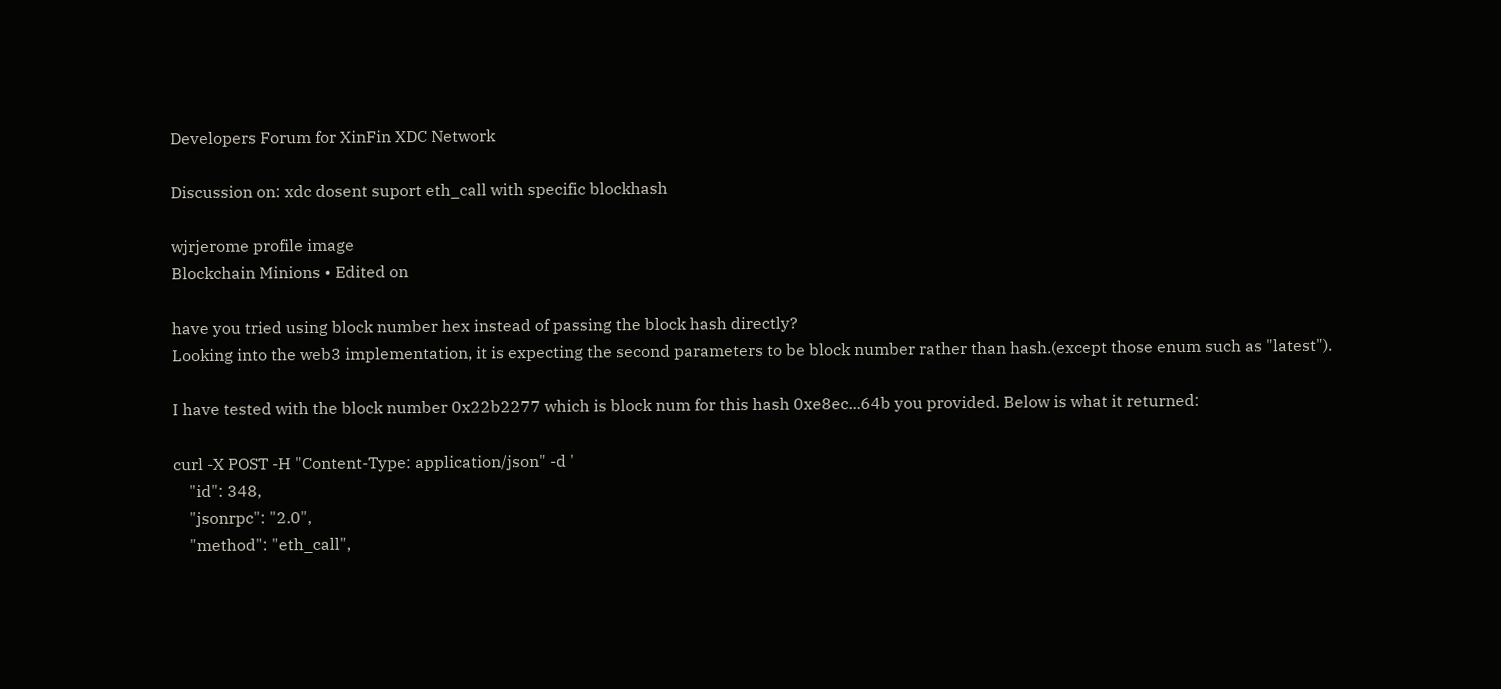Developers Forum for XinFin XDC Network

Discussion on: xdc dosent suport eth_call with specific blockhash

wjrjerome profile image
Blockchain Minions • Edited on

have you tried using block number hex instead of passing the block hash directly?
Looking into the web3 implementation, it is expecting the second parameters to be block number rather than hash.(except those enum such as "latest").

I have tested with the block number 0x22b2277 which is block num for this hash 0xe8ec...64b you provided. Below is what it returned:

curl -X POST -H "Content-Type: application/json" -d '
    "id": 348,
    "jsonrpc": "2.0",
    "method": "eth_call",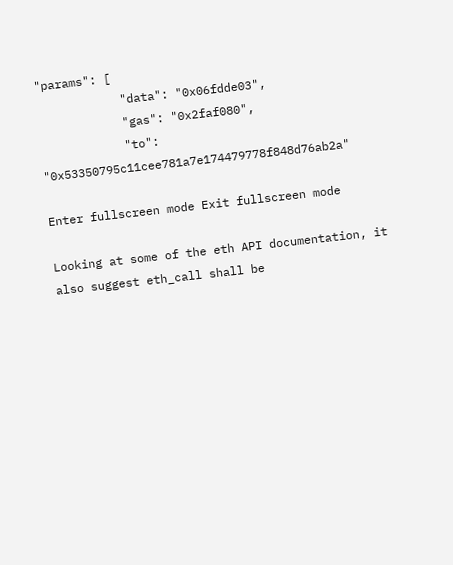"params": [
            "data": "0x06fdde03",
            "gas": "0x2faf080",
            "to": "0x53350795c11cee781a7e174479778f848d76ab2a"

Enter fullscreen mode Exit fullscreen mode

Looking at some of the eth API documentation, it also suggest eth_call shall be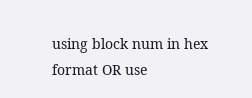using block num in hex format OR use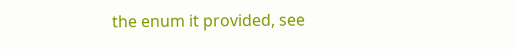the enum it provided, see